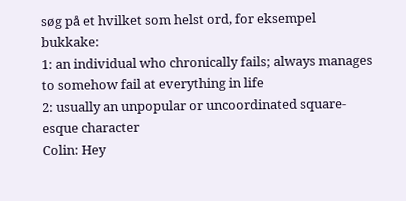søg på et hvilket som helst ord, for eksempel bukkake:
1: an individual who chronically fails; always manages to somehow fail at everything in life
2: usually an unpopular or uncoordinated square-esque character
Colin: Hey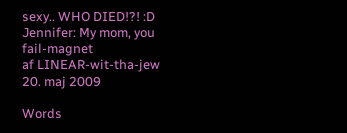sexy.. WHO DIED!?! :D
Jennifer: My mom, you fail-magnet
af LINEAR-wit-tha-jew 20. maj 2009

Words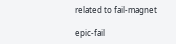related to fail-magnet

epic-fail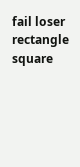fail loser rectangle square